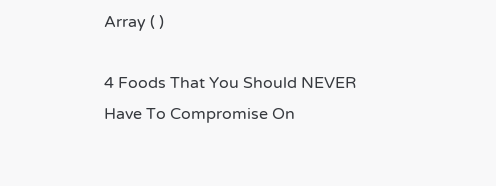Array ( )

4 Foods That You Should NEVER Have To Compromise On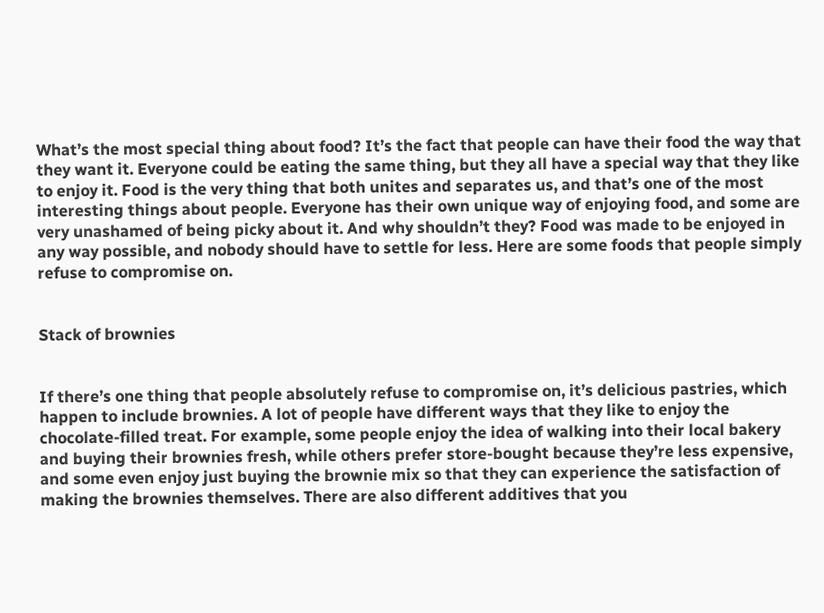What’s the most special thing about food? It’s the fact that people can have their food the way that they want it. Everyone could be eating the same thing, but they all have a special way that they like to enjoy it. Food is the very thing that both unites and separates us, and that’s one of the most interesting things about people. Everyone has their own unique way of enjoying food, and some are very unashamed of being picky about it. And why shouldn’t they? Food was made to be enjoyed in any way possible, and nobody should have to settle for less. Here are some foods that people simply refuse to compromise on.


Stack of brownies


If there’s one thing that people absolutely refuse to compromise on, it’s delicious pastries, which happen to include brownies. A lot of people have different ways that they like to enjoy the chocolate-filled treat. For example, some people enjoy the idea of walking into their local bakery and buying their brownies fresh, while others prefer store-bought because they’re less expensive, and some even enjoy just buying the brownie mix so that they can experience the satisfaction of making the brownies themselves. There are also different additives that you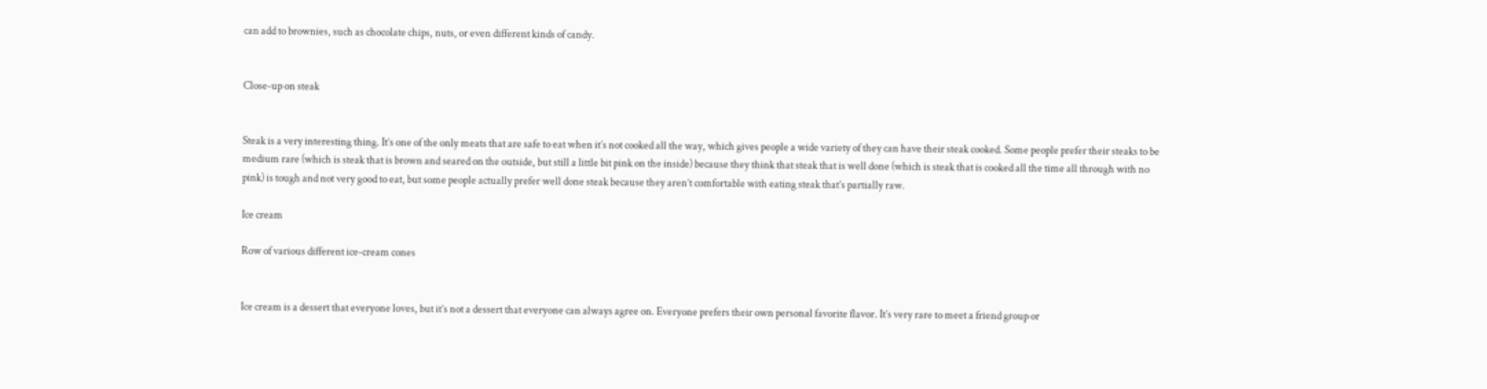can add to brownies, such as chocolate chips, nuts, or even different kinds of candy.


Close-up on steak


Steak is a very interesting thing. It’s one of the only meats that are safe to eat when it’s not cooked all the way, which gives people a wide variety of they can have their steak cooked. Some people prefer their steaks to be medium rare (which is steak that is brown and seared on the outside, but still a little bit pink on the inside) because they think that steak that is well done (which is steak that is cooked all the time all through with no pink) is tough and not very good to eat, but some people actually prefer well done steak because they aren’t comfortable with eating steak that’s partially raw.

Ice cream

Row of various different ice-cream cones


Ice cream is a dessert that everyone loves, but it’s not a dessert that everyone can always agree on. Everyone prefers their own personal favorite flavor. It’s very rare to meet a friend group or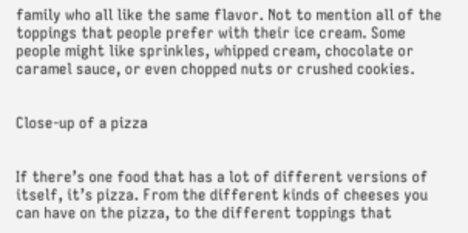family who all like the same flavor. Not to mention all of the toppings that people prefer with their ice cream. Some people might like sprinkles, whipped cream, chocolate or caramel sauce, or even chopped nuts or crushed cookies.


Close-up of a pizza


If there’s one food that has a lot of different versions of itself, it’s pizza. From the different kinds of cheeses you can have on the pizza, to the different toppings that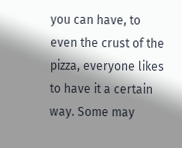you can have, to even the crust of the pizza, everyone likes to have it a certain way. Some may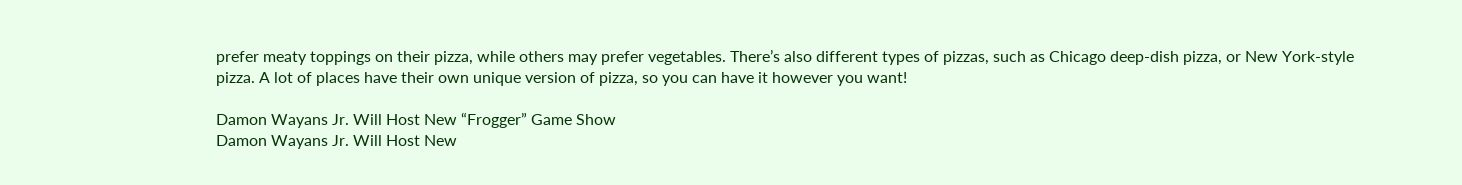prefer meaty toppings on their pizza, while others may prefer vegetables. There’s also different types of pizzas, such as Chicago deep-dish pizza, or New York-style pizza. A lot of places have their own unique version of pizza, so you can have it however you want!

Damon Wayans Jr. Will Host New “Frogger” Game Show
Damon Wayans Jr. Will Host New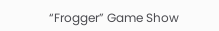“Frogger” Game Show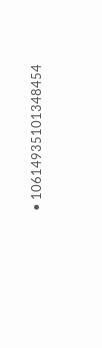• 10614935101348454